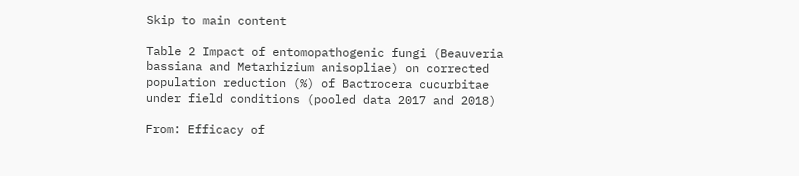Skip to main content

Table 2 Impact of entomopathogenic fungi (Beauveria bassiana and Metarhizium anisopliae) on corrected population reduction (%) of Bactrocera cucurbitae under field conditions (pooled data 2017 and 2018)

From: Efficacy of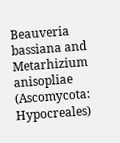Beauveria bassiana and Metarhizium anisopliae (Ascomycota: Hypocreales)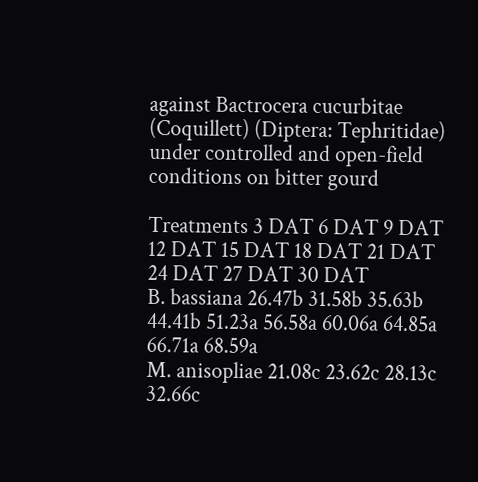against Bactrocera cucurbitae (Coquillett) (Diptera: Tephritidae) under controlled and open-field conditions on bitter gourd

Treatments 3 DAT 6 DAT 9 DAT 12 DAT 15 DAT 18 DAT 21 DAT 24 DAT 27 DAT 30 DAT
B. bassiana 26.47b 31.58b 35.63b 44.41b 51.23a 56.58a 60.06a 64.85a 66.71a 68.59a
M. anisopliae 21.08c 23.62c 28.13c 32.66c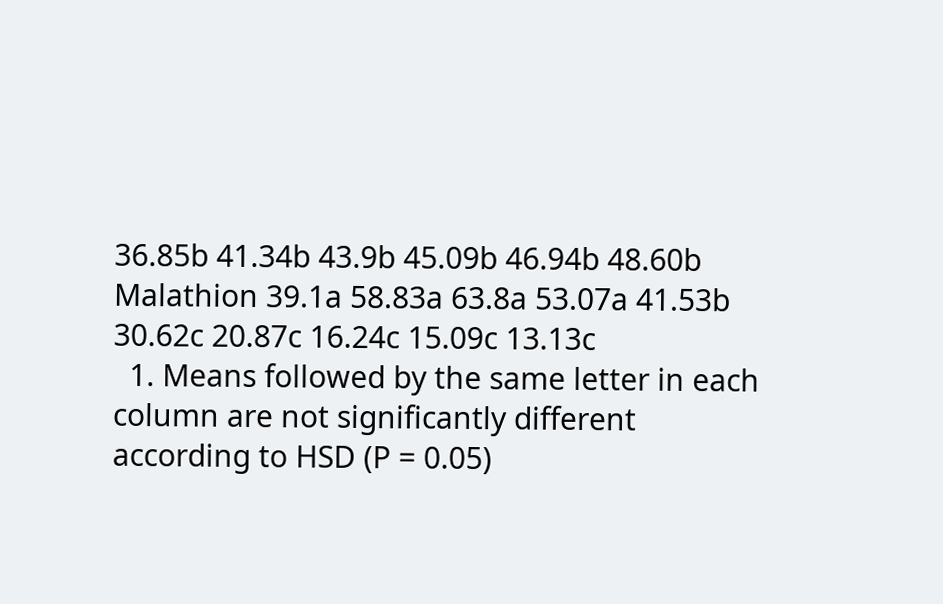36.85b 41.34b 43.9b 45.09b 46.94b 48.60b
Malathion 39.1a 58.83a 63.8a 53.07a 41.53b 30.62c 20.87c 16.24c 15.09c 13.13c
  1. Means followed by the same letter in each column are not significantly different according to HSD (P = 0.05)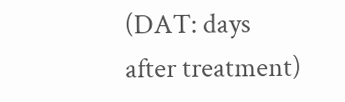(DAT: days after treatment)